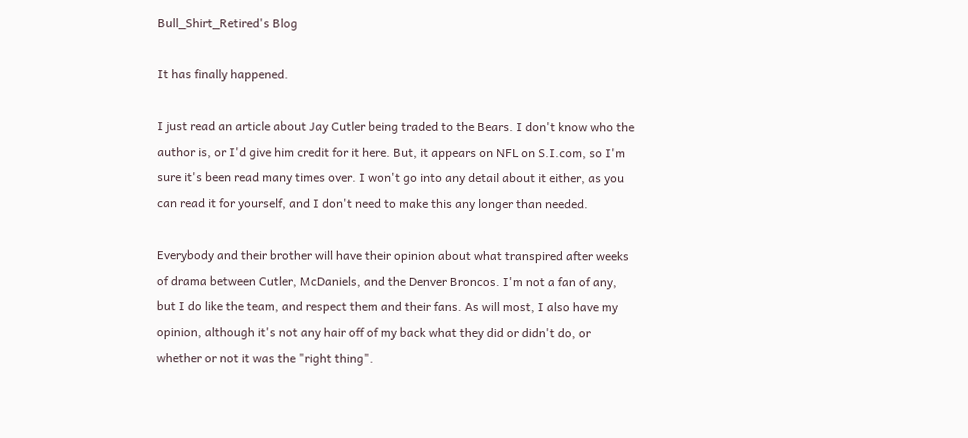Bull_Shirt_Retired's Blog

It has finally happened.

I just read an article about Jay Cutler being traded to the Bears. I don't know who the author is, or I'd give him credit for it here. But, it appears on NFL on S.I.com, so I'm sure it's been read many times over. I won't go into any detail about it either, as you can read it for yourself, and I don't need to make this any longer than needed.

Everybody and their brother will have their opinion about what transpired after weeks of drama between Cutler, McDaniels, and the Denver Broncos. I'm not a fan of any, but I do like the team, and respect them and their fans. As will most, I also have my opinion, although it's not any hair off of my back what they did or didn't do, or whether or not it was the "right thing".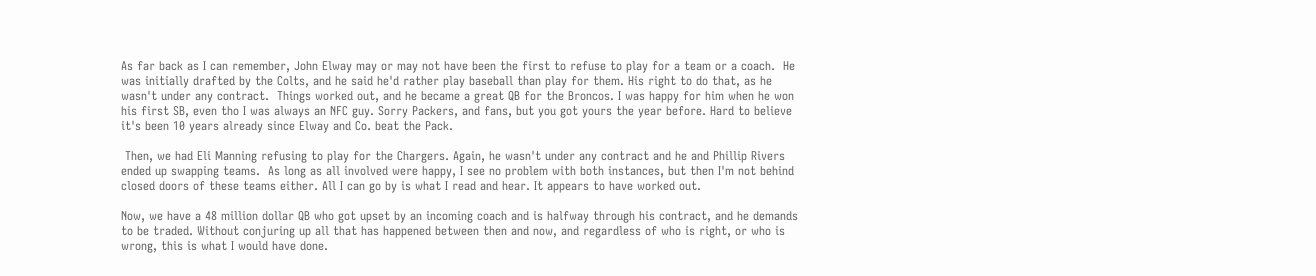As far back as I can remember, John Elway may or may not have been the first to refuse to play for a team or a coach.  He was initially drafted by the Colts, and he said he'd rather play baseball than play for them. His right to do that, as he wasn't under any contract.  Things worked out, and he became a great QB for the Broncos. I was happy for him when he won his first SB, even tho I was always an NFC guy. Sorry Packers, and fans, but you got yours the year before. Hard to believe it's been 10 years already since Elway and Co. beat the Pack.

 Then, we had Eli Manning refusing to play for the Chargers. Again, he wasn't under any contract and he and Phillip Rivers ended up swapping teams.  As long as all involved were happy, I see no problem with both instances, but then I'm not behind closed doors of these teams either. All I can go by is what I read and hear. It appears to have worked out.

Now, we have a 48 million dollar QB who got upset by an incoming coach and is halfway through his contract, and he demands to be traded. Without conjuring up all that has happened between then and now, and regardless of who is right, or who is wrong, this is what I would have done.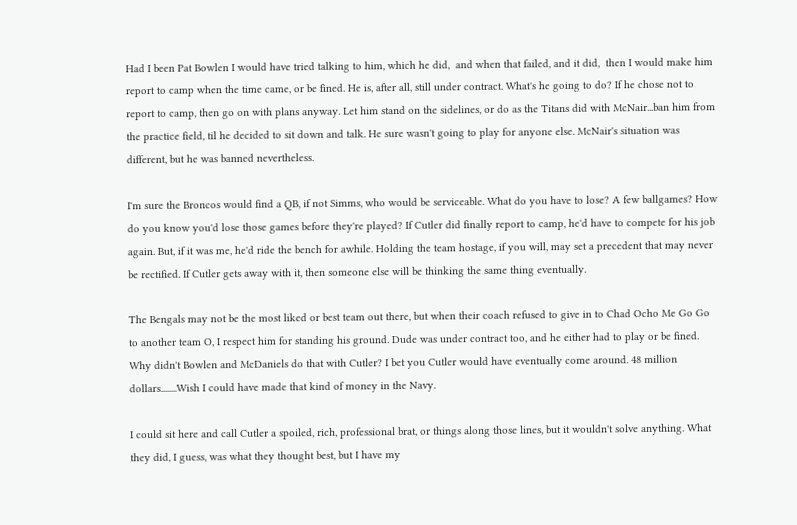Had I been Pat Bowlen I would have tried talking to him, which he did,  and when that failed, and it did,  then I would make him report to camp when the time came, or be fined. He is, after all, still under contract. What's he going to do? If he chose not to report to camp, then go on with plans anyway. Let him stand on the sidelines, or do as the Titans did with McNair...ban him from the practice field, til he decided to sit down and talk. He sure wasn't going to play for anyone else. McNair's situation was different, but he was banned nevertheless.

I'm sure the Broncos would find a QB, if not Simms, who would be serviceable. What do you have to lose? A few ballgames? How do you know you'd lose those games before they're played? If Cutler did finally report to camp, he'd have to compete for his job again. But, if it was me, he'd ride the bench for awhile. Holding the team hostage, if you will, may set a precedent that may never be rectified. If Cutler gets away with it, then someone else will be thinking the same thing eventually.

The Bengals may not be the most liked or best team out there, but when their coach refused to give in to Chad Ocho Me Go Go to another team O, I respect him for standing his ground. Dude was under contract too, and he either had to play or be fined.  Why didn't Bowlen and McDaniels do that with Cutler? I bet you Cutler would have eventually come around. 48 million dollars........Wish I could have made that kind of money in the Navy.

I could sit here and call Cutler a spoiled, rich, professional brat, or things along those lines, but it wouldn't solve anything. What they did, I guess, was what they thought best, but I have my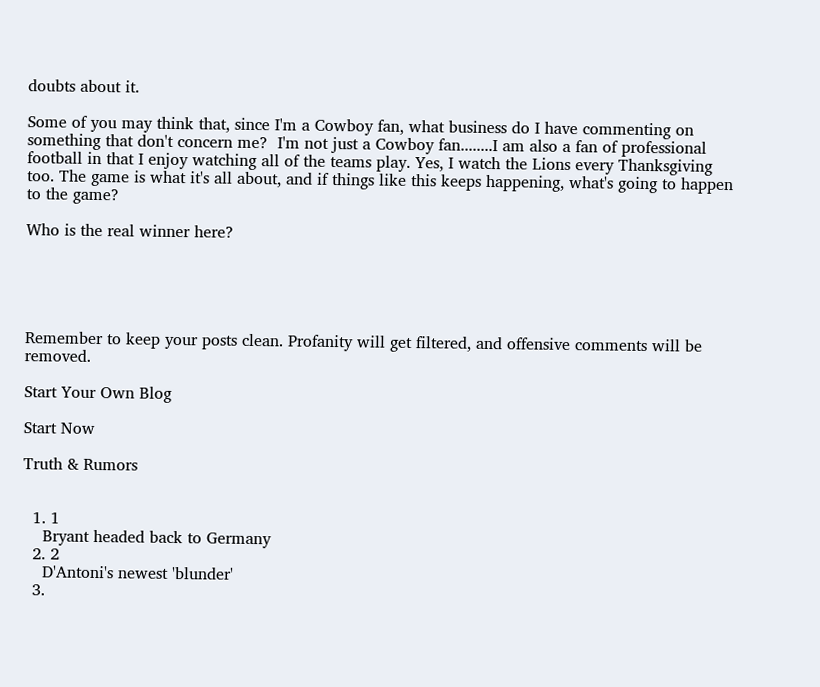doubts about it.

Some of you may think that, since I'm a Cowboy fan, what business do I have commenting on something that don't concern me?  I'm not just a Cowboy fan........I am also a fan of professional football in that I enjoy watching all of the teams play. Yes, I watch the Lions every Thanksgiving too. The game is what it's all about, and if things like this keeps happening, what's going to happen to the game?

Who is the real winner here?





Remember to keep your posts clean. Profanity will get filtered, and offensive comments will be removed.

Start Your Own Blog

Start Now

Truth & Rumors


  1. 1
    Bryant headed back to Germany
  2. 2
    D'Antoni's newest 'blunder'
  3.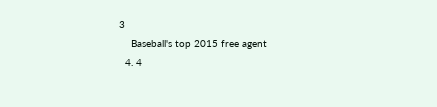3
    Baseball's top 2015 free agent
  4. 4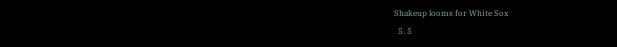Shakeup looms for White Sox
  5. 5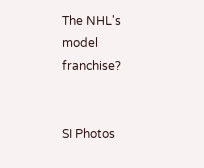The NHL's model franchise?


SI Photos